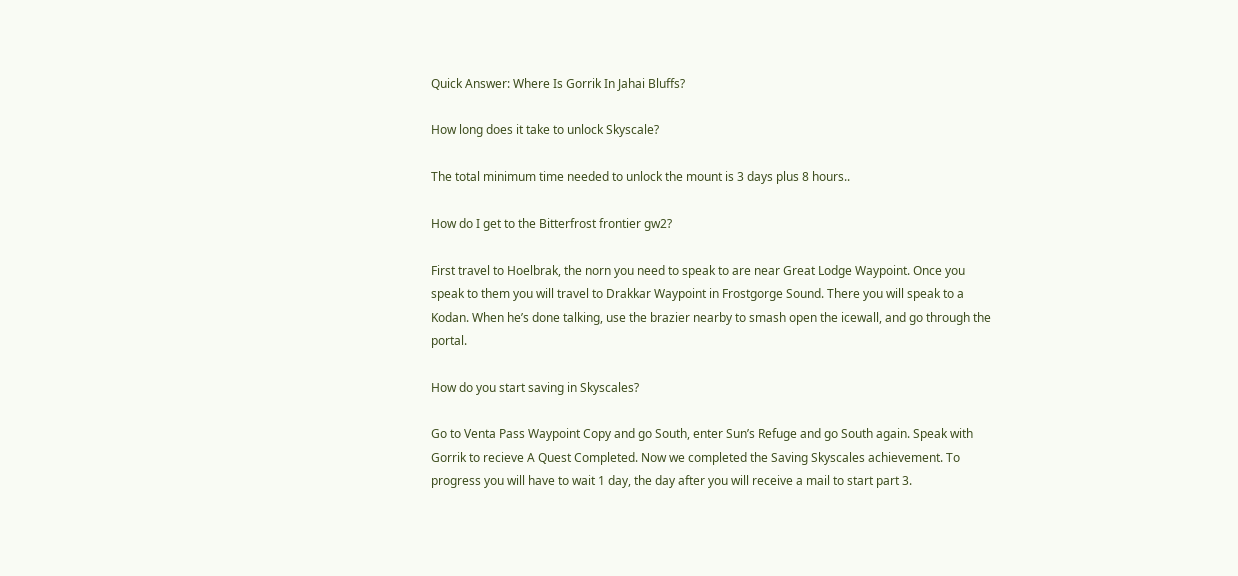Quick Answer: Where Is Gorrik In Jahai Bluffs?

How long does it take to unlock Skyscale?

The total minimum time needed to unlock the mount is 3 days plus 8 hours..

How do I get to the Bitterfrost frontier gw2?

First travel to Hoelbrak, the norn you need to speak to are near Great Lodge Waypoint. Once you speak to them you will travel to Drakkar Waypoint in Frostgorge Sound. There you will speak to a Kodan. When he’s done talking, use the brazier nearby to smash open the icewall, and go through the portal.

How do you start saving in Skyscales?

Go to Venta Pass Waypoint Copy and go South, enter Sun’s Refuge and go South again. Speak with Gorrik to recieve A Quest Completed. Now we completed the Saving Skyscales achievement. To progress you will have to wait 1 day, the day after you will receive a mail to start part 3.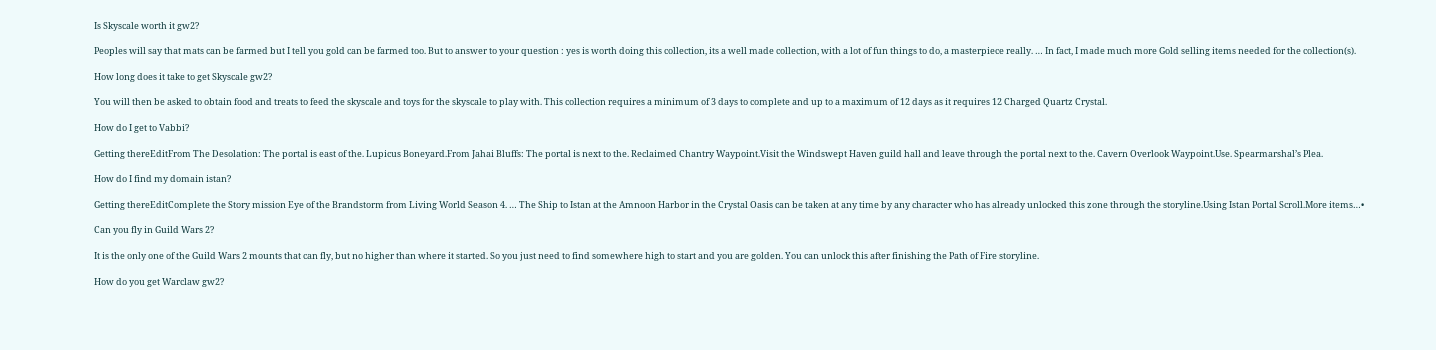Is Skyscale worth it gw2?

Peoples will say that mats can be farmed but I tell you gold can be farmed too. But to answer to your question : yes is worth doing this collection, its a well made collection, with a lot of fun things to do, a masterpiece really. … In fact, I made much more Gold selling items needed for the collection(s).

How long does it take to get Skyscale gw2?

You will then be asked to obtain food and treats to feed the skyscale and toys for the skyscale to play with. This collection requires a minimum of 3 days to complete and up to a maximum of 12 days as it requires 12 Charged Quartz Crystal.

How do I get to Vabbi?

Getting thereEditFrom The Desolation: The portal is east of the. Lupicus Boneyard.From Jahai Bluffs: The portal is next to the. Reclaimed Chantry Waypoint.Visit the Windswept Haven guild hall and leave through the portal next to the. Cavern Overlook Waypoint.Use. Spearmarshal’s Plea.

How do I find my domain istan?

Getting thereEditComplete the Story mission Eye of the Brandstorm from Living World Season 4. … The Ship to Istan at the Amnoon Harbor in the Crystal Oasis can be taken at any time by any character who has already unlocked this zone through the storyline.Using Istan Portal Scroll.More items…•

Can you fly in Guild Wars 2?

It is the only one of the Guild Wars 2 mounts that can fly, but no higher than where it started. So you just need to find somewhere high to start and you are golden. You can unlock this after finishing the Path of Fire storyline.

How do you get Warclaw gw2?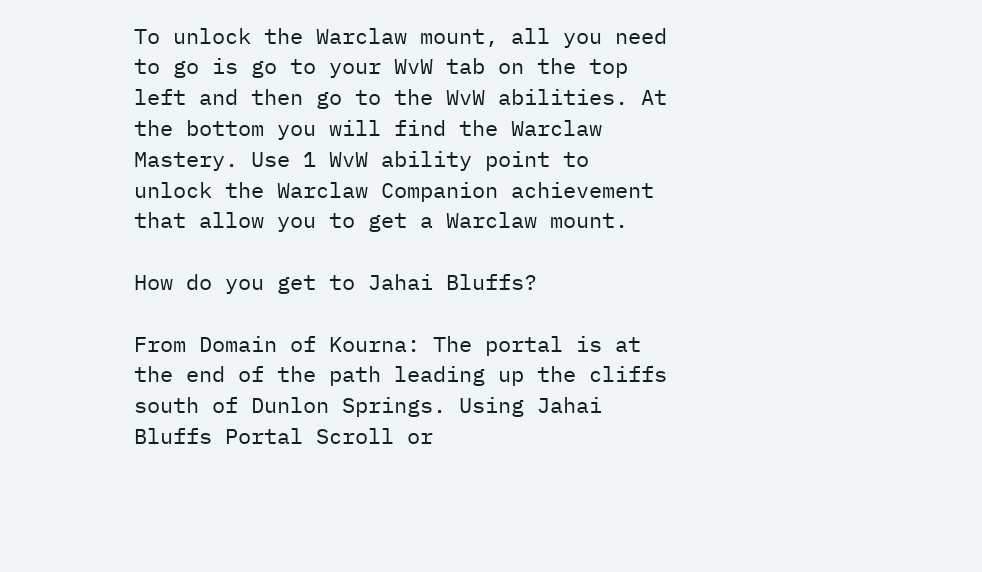To unlock the Warclaw mount, all you need to go is go to your WvW tab on the top left and then go to the WvW abilities. At the bottom you will find the Warclaw Mastery. Use 1 WvW ability point to unlock the Warclaw Companion achievement that allow you to get a Warclaw mount.

How do you get to Jahai Bluffs?

From Domain of Kourna: The portal is at the end of the path leading up the cliffs south of Dunlon Springs. Using Jahai Bluffs Portal Scroll or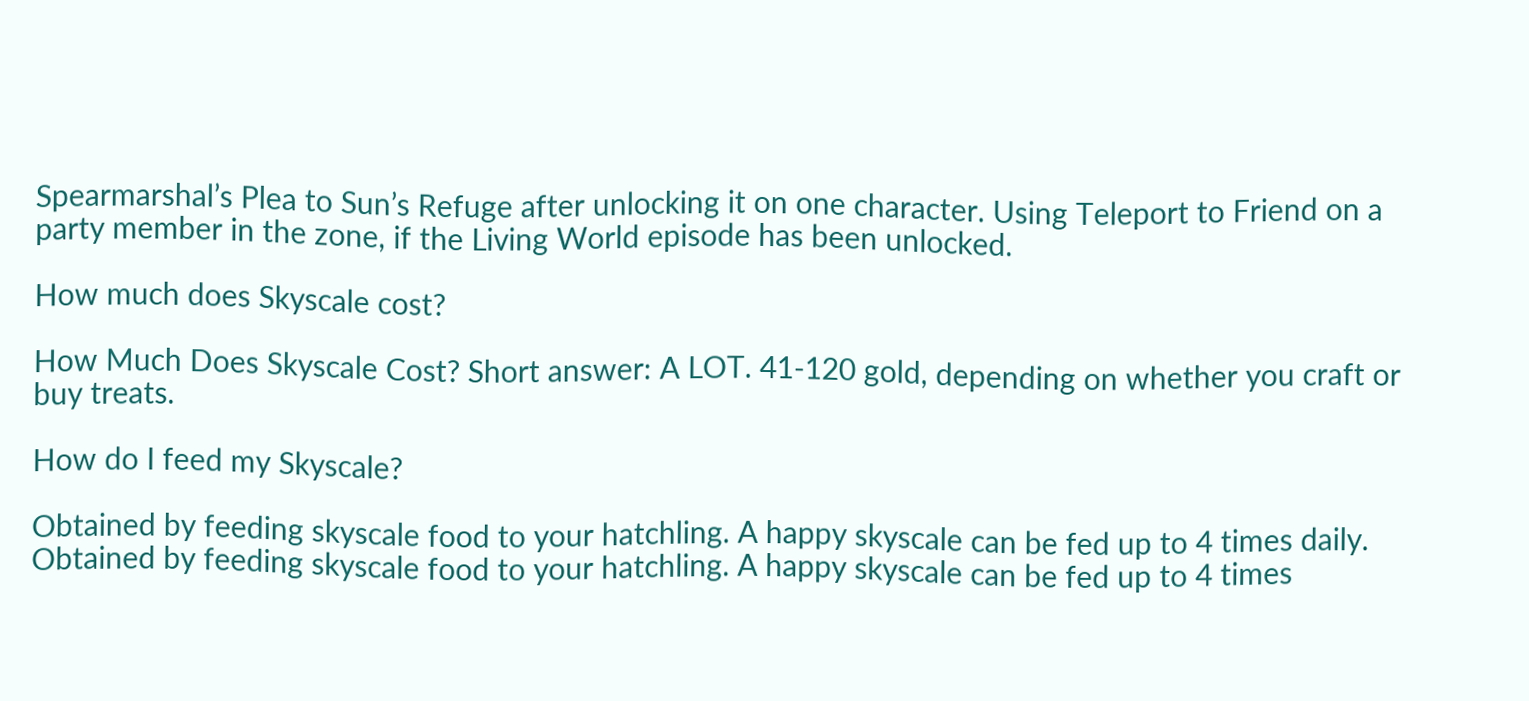Spearmarshal’s Plea to Sun’s Refuge after unlocking it on one character. Using Teleport to Friend on a party member in the zone, if the Living World episode has been unlocked.

How much does Skyscale cost?

How Much Does Skyscale Cost? Short answer: A LOT. 41-120 gold, depending on whether you craft or buy treats.

How do I feed my Skyscale?

Obtained by feeding skyscale food to your hatchling. A happy skyscale can be fed up to 4 times daily. Obtained by feeding skyscale food to your hatchling. A happy skyscale can be fed up to 4 times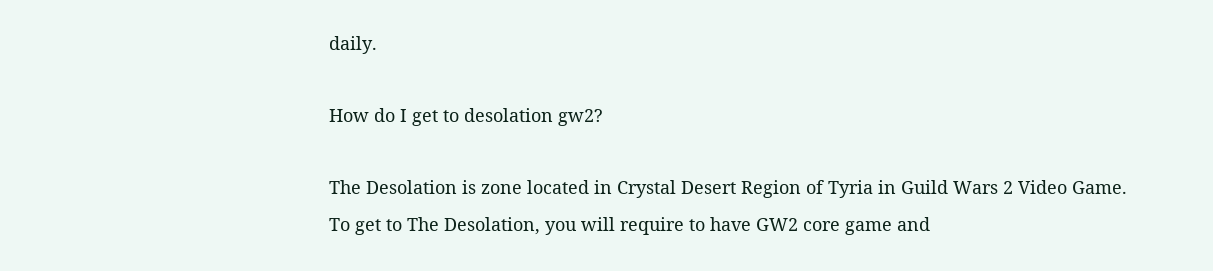daily.

How do I get to desolation gw2?

The Desolation is zone located in Crystal Desert Region of Tyria in Guild Wars 2 Video Game. To get to The Desolation, you will require to have GW2 core game and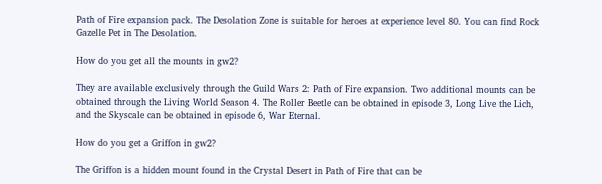Path of Fire expansion pack. The Desolation Zone is suitable for heroes at experience level 80. You can find Rock Gazelle Pet in The Desolation.

How do you get all the mounts in gw2?

They are available exclusively through the Guild Wars 2: Path of Fire expansion. Two additional mounts can be obtained through the Living World Season 4. The Roller Beetle can be obtained in episode 3, Long Live the Lich, and the Skyscale can be obtained in episode 6, War Eternal.

How do you get a Griffon in gw2?

The Griffon is a hidden mount found in the Crystal Desert in Path of Fire that can be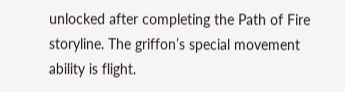unlocked after completing the Path of Fire storyline. The griffon’s special movement ability is flight.